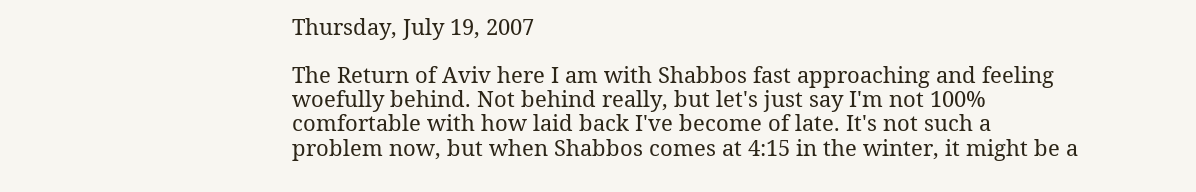Thursday, July 19, 2007

The Return of Aviv here I am with Shabbos fast approaching and feeling woefully behind. Not behind really, but let's just say I'm not 100% comfortable with how laid back I've become of late. It's not such a problem now, but when Shabbos comes at 4:15 in the winter, it might be a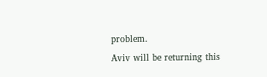problem.
Aviv will be returning this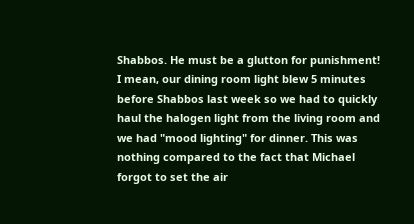Shabbos. He must be a glutton for punishment! I mean, our dining room light blew 5 minutes before Shabbos last week so we had to quickly haul the halogen light from the living room and we had "mood lighting" for dinner. This was nothing compared to the fact that Michael forgot to set the air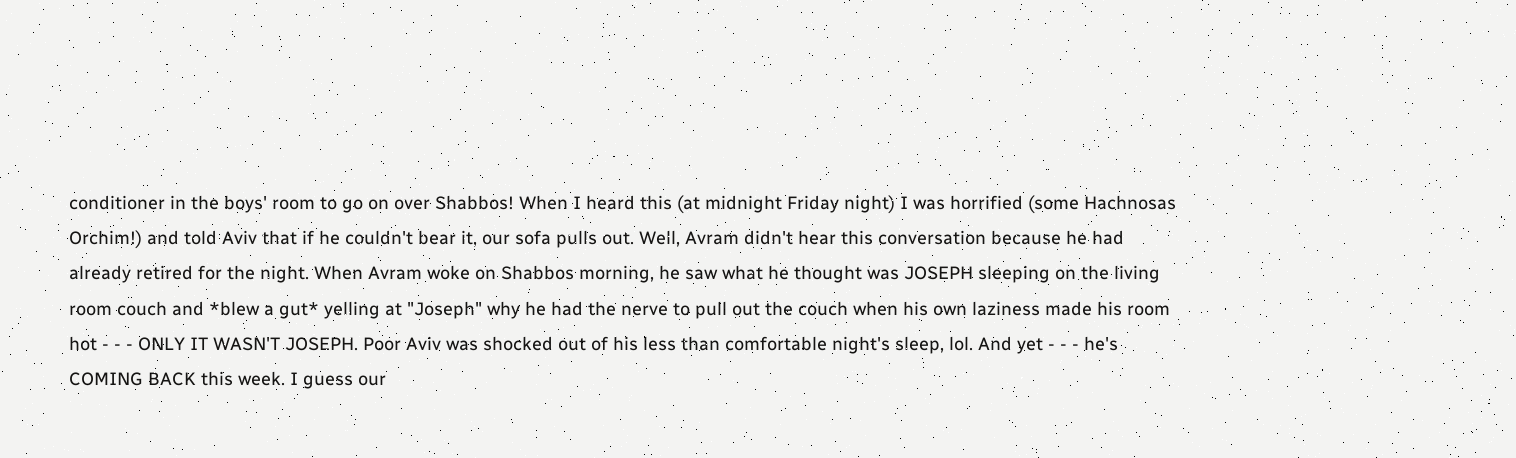conditioner in the boys' room to go on over Shabbos! When I heard this (at midnight Friday night) I was horrified (some Hachnosas Orchim!) and told Aviv that if he couldn't bear it, our sofa pulls out. Well, Avram didn't hear this conversation because he had already retired for the night. When Avram woke on Shabbos morning, he saw what he thought was JOSEPH sleeping on the living room couch and *blew a gut* yelling at "Joseph" why he had the nerve to pull out the couch when his own laziness made his room hot - - - ONLY IT WASN'T JOSEPH. Poor Aviv was shocked out of his less than comfortable night's sleep, lol. And yet - - - he's COMING BACK this week. I guess our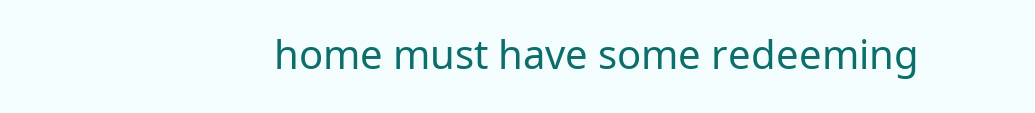home must have some redeeming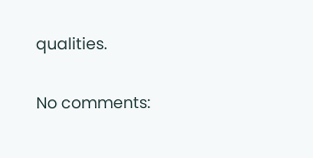qualities.

No comments: